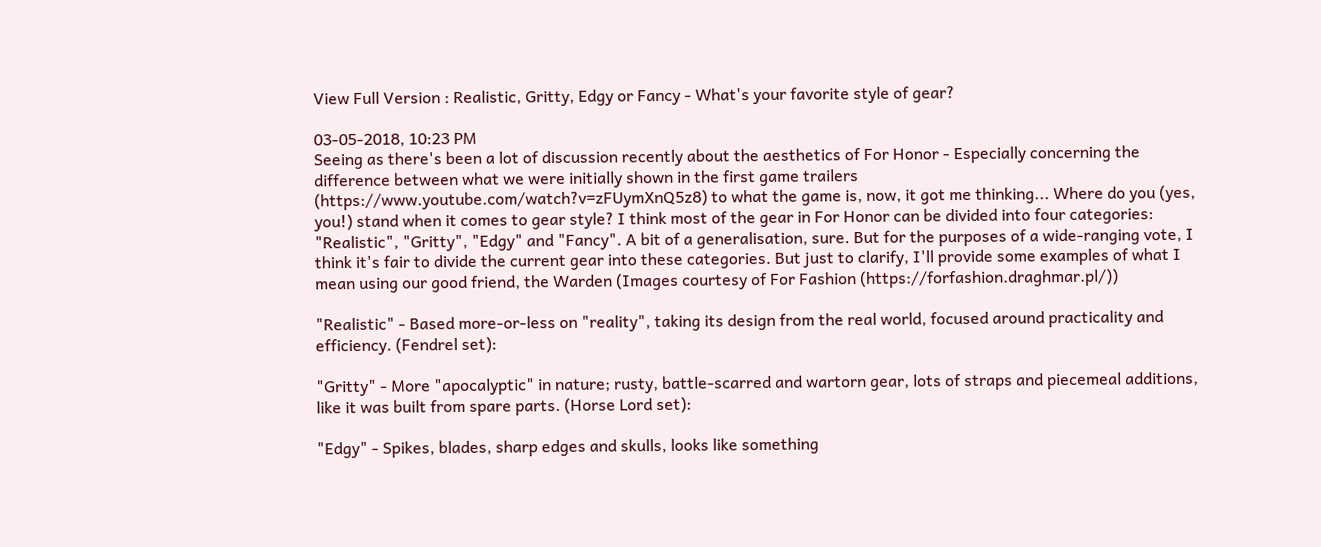View Full Version : Realistic, Gritty, Edgy or Fancy - What's your favorite style of gear?

03-05-2018, 10:23 PM
Seeing as there's been a lot of discussion recently about the aesthetics of For Honor - Especially concerning the difference between what we were initially shown in the first game trailers (https://www.youtube.com/watch?v=zFUymXnQ5z8) to what the game is, now, it got me thinking... Where do you (yes, you!) stand when it comes to gear style? I think most of the gear in For Honor can be divided into four categories: "Realistic", "Gritty", "Edgy" and "Fancy". A bit of a generalisation, sure. But for the purposes of a wide-ranging vote, I think it's fair to divide the current gear into these categories. But just to clarify, I'll provide some examples of what I mean using our good friend, the Warden (Images courtesy of For Fashion (https://forfashion.draghmar.pl/))

"Realistic" - Based more-or-less on "reality", taking its design from the real world, focused around practicality and efficiency. (Fendrel set):

"Gritty" - More "apocalyptic" in nature; rusty, battle-scarred and wartorn gear, lots of straps and piecemeal additions, like it was built from spare parts. (Horse Lord set):

"Edgy" - Spikes, blades, sharp edges and skulls, looks like something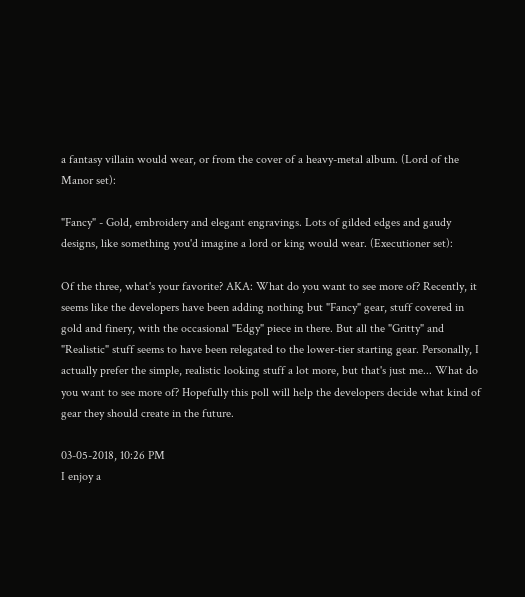a fantasy villain would wear, or from the cover of a heavy-metal album. (Lord of the Manor set):

"Fancy" - Gold, embroidery and elegant engravings. Lots of gilded edges and gaudy designs, like something you'd imagine a lord or king would wear. (Executioner set):

Of the three, what's your favorite? AKA: What do you want to see more of? Recently, it seems like the developers have been adding nothing but "Fancy" gear, stuff covered in gold and finery, with the occasional "Edgy" piece in there. But all the "Gritty" and "Realistic" stuff seems to have been relegated to the lower-tier starting gear. Personally, I actually prefer the simple, realistic looking stuff a lot more, but that's just me... What do you want to see more of? Hopefully this poll will help the developers decide what kind of gear they should create in the future.

03-05-2018, 10:26 PM
I enjoy a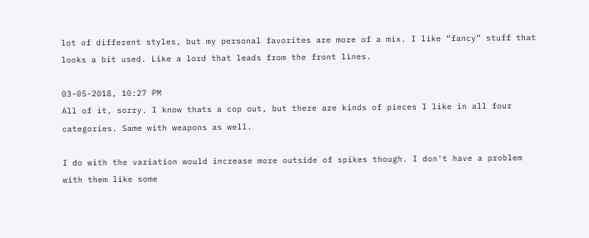lot of different styles, but my personal favorites are more of a mix. I like “fancy” stuff that looks a bit used. Like a lord that leads from the front lines.

03-05-2018, 10:27 PM
All of it, sorry. I know thats a cop out, but there are kinds of pieces I like in all four categories. Same with weapons as well.

I do with the variation would increase more outside of spikes though. I don't have a problem with them like some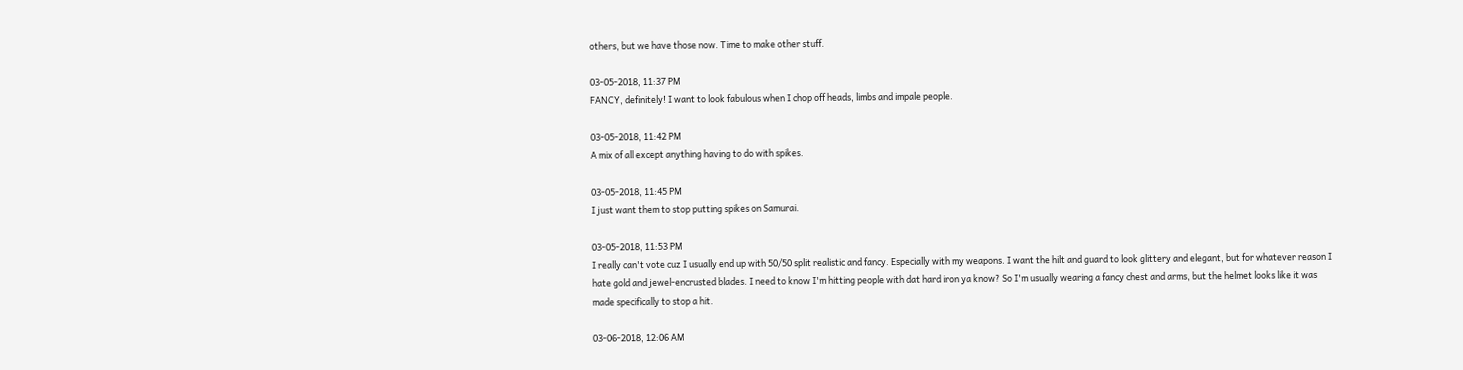others, but we have those now. Time to make other stuff.

03-05-2018, 11:37 PM
FANCY, definitely! I want to look fabulous when I chop off heads, limbs and impale people.

03-05-2018, 11:42 PM
A mix of all except anything having to do with spikes.

03-05-2018, 11:45 PM
I just want them to stop putting spikes on Samurai.

03-05-2018, 11:53 PM
I really can't vote cuz I usually end up with 50/50 split realistic and fancy. Especially with my weapons. I want the hilt and guard to look glittery and elegant, but for whatever reason I hate gold and jewel-encrusted blades. I need to know I'm hitting people with dat hard iron ya know? So I'm usually wearing a fancy chest and arms, but the helmet looks like it was made specifically to stop a hit.

03-06-2018, 12:06 AM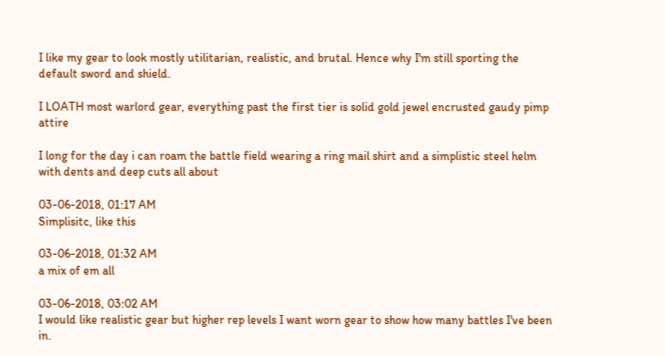I like my gear to look mostly utilitarian, realistic, and brutal. Hence why I'm still sporting the default sword and shield.

I LOATH most warlord gear, everything past the first tier is solid gold jewel encrusted gaudy pimp attire

I long for the day i can roam the battle field wearing a ring mail shirt and a simplistic steel helm with dents and deep cuts all about

03-06-2018, 01:17 AM
Simplisitc, like this

03-06-2018, 01:32 AM
a mix of em all

03-06-2018, 03:02 AM
I would like realistic gear but higher rep levels I want worn gear to show how many battles I've been in.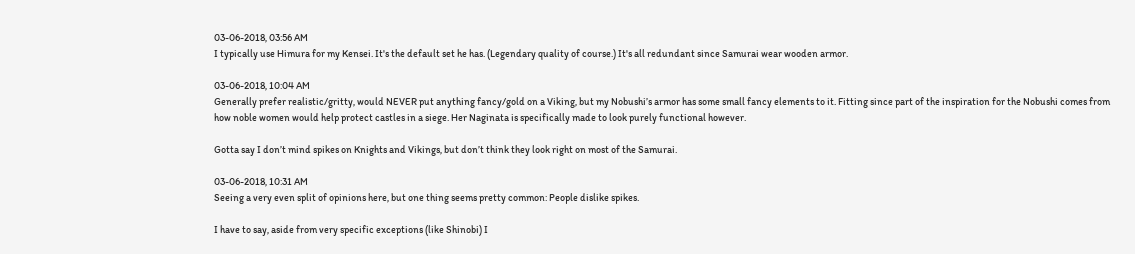03-06-2018, 03:56 AM
I typically use Himura for my Kensei. It's the default set he has. (Legendary quality of course.) It's all redundant since Samurai wear wooden armor.

03-06-2018, 10:04 AM
Generally prefer realistic/gritty, would NEVER put anything fancy/gold on a Viking, but my Nobushi’s armor has some small fancy elements to it. Fitting since part of the inspiration for the Nobushi comes from how noble women would help protect castles in a siege. Her Naginata is specifically made to look purely functional however.

Gotta say I don’t mind spikes on Knights and Vikings, but don’t think they look right on most of the Samurai.

03-06-2018, 10:31 AM
Seeing a very even split of opinions here, but one thing seems pretty common: People dislike spikes.

I have to say, aside from very specific exceptions (like Shinobi) I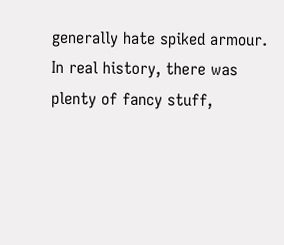generally hate spiked armour. In real history, there was plenty of fancy stuff,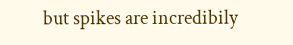but spikes are incredibily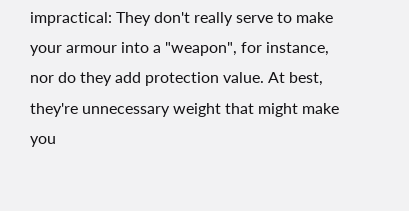impractical: They don't really serve to make your armour into a "weapon", for instance, nor do they add protection value. At best, they're unnecessary weight that might make you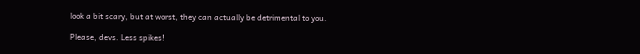look a bit scary, but at worst, they can actually be detrimental to you.

Please, devs. Less spikes!